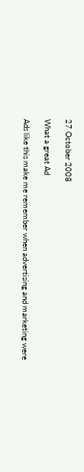27 October 2008

What a great Ad

Ads like this make me remember when advertising and marketing were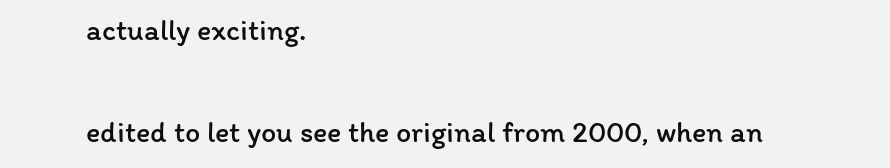actually exciting.

edited to let you see the original from 2000, when an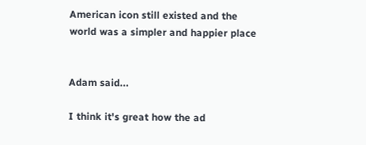American icon still existed and the world was a simpler and happier place


Adam said...

I think it's great how the ad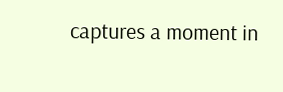captures a moment in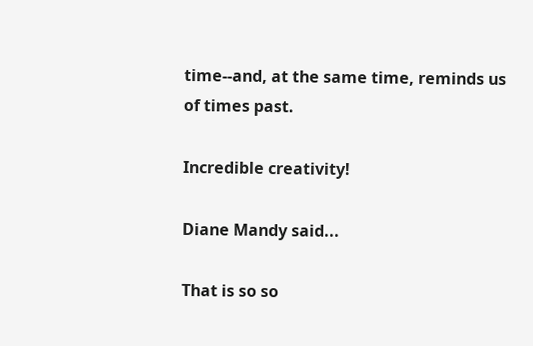time--and, at the same time, reminds us of times past.

Incredible creativity!

Diane Mandy said...

That is so so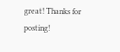great! Thanks for posting!